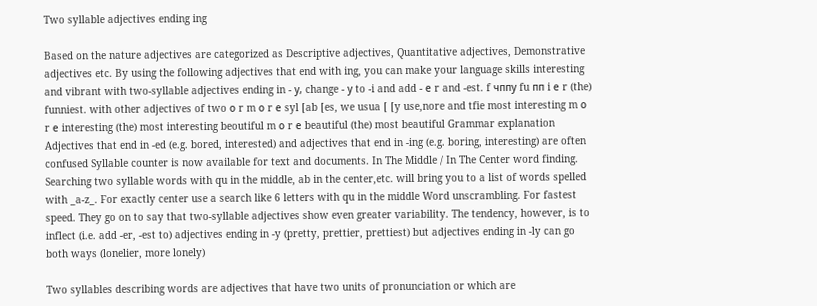Two syllable adjectives ending ing

Based on the nature adjectives are categorized as Descriptive adjectives, Quantitative adjectives, Demonstrative adjectives etc. By using the following adjectives that end with ing, you can make your language skills interesting and vibrant with two-syllable adjectives ending in - у, change - у to -i and add - е r and -est. f чппу fu пп i е r (the) funniest. with other adjectives of two о r m о r е syl [ab [es, we usua [ [y use,nore and tfie most interesting m о r е interesting (the) most interesting beoutiful m о r е beautiful (the) most beautiful Grammar explanation Adjectives that end in -ed (e.g. bored, interested) and adjectives that end in -ing (e.g. boring, interesting) are often confused Syllable counter is now available for text and documents. In The Middle / In The Center word finding. Searching two syllable words with qu in the middle, ab in the center,etc. will bring you to a list of words spelled with _a-z_. For exactly center use a search like 6 letters with qu in the middle Word unscrambling. For fastest speed. They go on to say that two-syllable adjectives show even greater variability. The tendency, however, is to inflect (i.e. add -er, -est to) adjectives ending in -y (pretty, prettier, prettiest) but adjectives ending in -ly can go both ways (lonelier, more lonely)

Two syllables describing words are adjectives that have two units of pronunciation or which are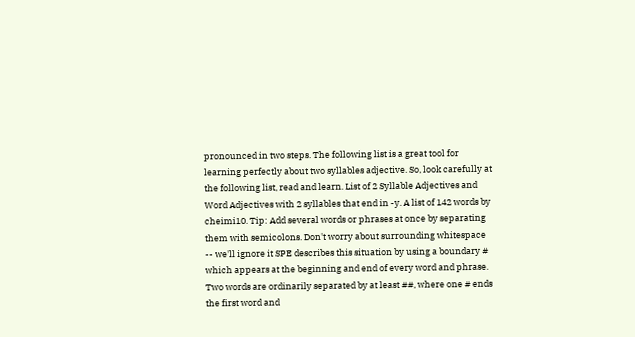pronounced in two steps. The following list is a great tool for learning perfectly about two syllables adjective. So, look carefully at the following list, read and learn. List of 2 Syllable Adjectives and Word Adjectives with 2 syllables that end in -y. A list of 142 words by cheimi10. Tip: Add several words or phrases at once by separating them with semicolons. Don't worry about surrounding whitespace -- we'll ignore it SPE describes this situation by using a boundary # which appears at the beginning and end of every word and phrase. Two words are ordinarily separated by at least ##, where one # ends the first word and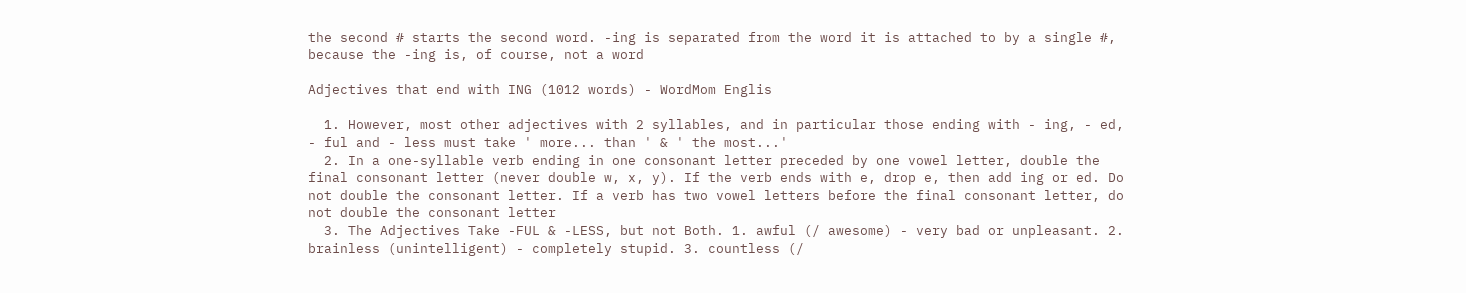the second # starts the second word. -ing is separated from the word it is attached to by a single #, because the -ing is, of course, not a word

Adjectives that end with ING (1012 words) - WordMom Englis

  1. However, most other adjectives with 2 syllables, and in particular those ending with - ing, - ed, - ful and - less must take ' more... than ' & ' the most...'
  2. In a one-syllable verb ending in one consonant letter preceded by one vowel letter, double the final consonant letter (never double w, x, y). If the verb ends with e, drop e, then add ing or ed. Do not double the consonant letter. If a verb has two vowel letters before the final consonant letter, do not double the consonant letter
  3. The Adjectives Take -FUL & -LESS, but not Both. 1. awful (/ awesome) - very bad or unpleasant. 2. brainless (unintelligent) - completely stupid. 3. countless (/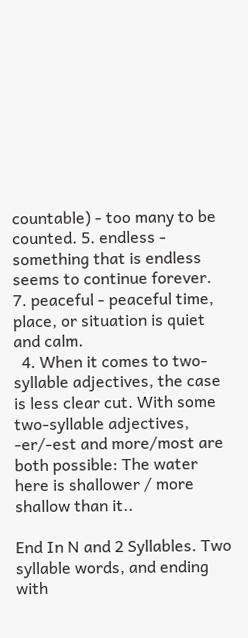countable) - too many to be counted. 5. endless - something that is endless seems to continue forever. 7. peaceful - peaceful time, place, or situation is quiet and calm.
  4. When it comes to two-syllable adjectives, the case is less clear cut. With some two-syllable adjectives, -er/-est and more/most are both possible: The water here is shallower / more shallow than it..

End In N and 2 Syllables. Two syllable words, and ending with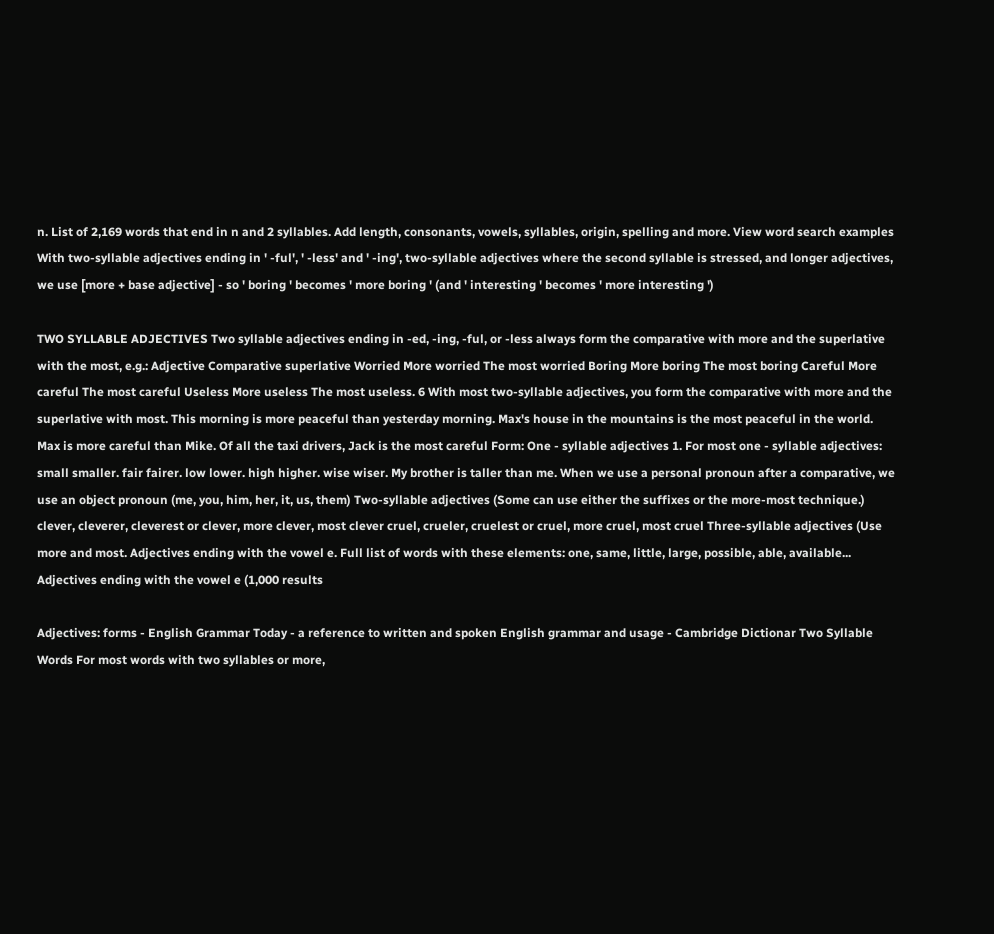n. List of 2,169 words that end in n and 2 syllables. Add length, consonants, vowels, syllables, origin, spelling and more. View word search examples With two-syllable adjectives ending in ' -ful', ' -less' and ' -ing', two-syllable adjectives where the second syllable is stressed, and longer adjectives, we use [more + base adjective] - so ' boring ' becomes ' more boring ' (and ' interesting ' becomes ' more interesting ')

TWO SYLLABLE ADJECTIVES Two syllable adjectives ending in -ed, -ing, -ful, or -less always form the comparative with more and the superlative with the most, e.g.: Adjective Comparative superlative Worried More worried The most worried Boring More boring The most boring Careful More careful The most careful Useless More useless The most useless. 6 With most two-syllable adjectives, you form the comparative with more and the superlative with most. This morning is more peaceful than yesterday morning. Max's house in the mountains is the most peaceful in the world. Max is more careful than Mike. Of all the taxi drivers, Jack is the most careful Form: One - syllable adjectives 1. For most one - syllable adjectives: small smaller. fair fairer. low lower. high higher. wise wiser. My brother is taller than me. When we use a personal pronoun after a comparative, we use an object pronoun (me, you, him, her, it, us, them) Two-syllable adjectives (Some can use either the suffixes or the more-most technique.) clever, cleverer, cleverest or clever, more clever, most clever cruel, crueler, cruelest or cruel, more cruel, most cruel Three-syllable adjectives (Use more and most. Adjectives ending with the vowel e. Full list of words with these elements: one, same, little, large, possible, able, available... Adjectives ending with the vowel e (1,000 results

Adjectives: forms - English Grammar Today - a reference to written and spoken English grammar and usage - Cambridge Dictionar Two Syllable Words For most words with two syllables or more,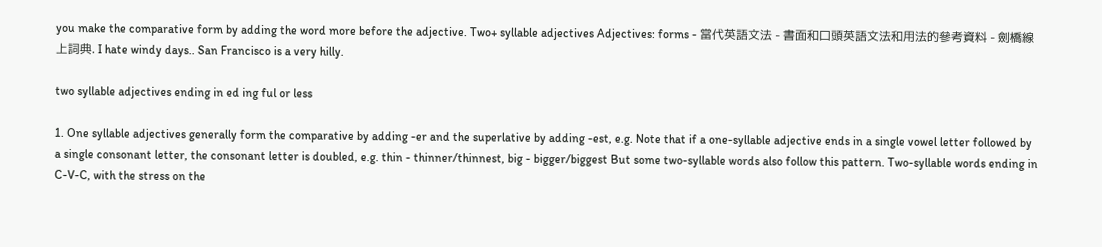you make the comparative form by adding the word more before the adjective. Two+ syllable adjectives Adjectives: forms - 當代英語文法 - 書面和口頭英語文法和用法的參考資料 - 劍橋線上詞典. I hate windy days.. San Francisco is a very hilly.

two syllable adjectives ending in ed ing ful or less

1. One syllable adjectives generally form the comparative by adding -er and the superlative by adding -est, e.g. Note that if a one-syllable adjective ends in a single vowel letter followed by a single consonant letter, the consonant letter is doubled, e.g. thin - thinner/thinnest, big - bigger/biggest But some two-syllable words also follow this pattern. Two-syllable words ending in C-V-C, with the stress on the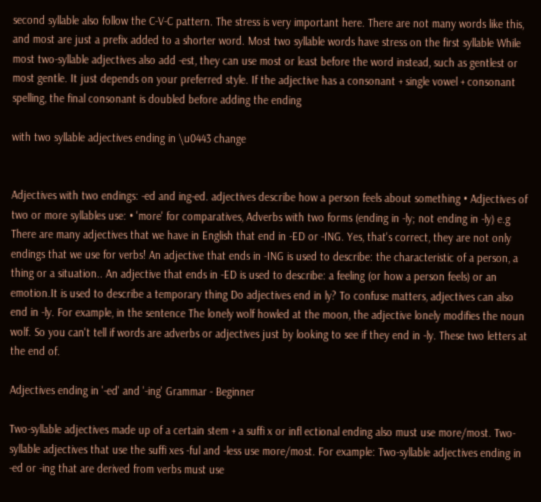second syllable also follow the C-V-C pattern. The stress is very important here. There are not many words like this, and most are just a prefix added to a shorter word. Most two syllable words have stress on the first syllable While most two-syllable adjectives also add -est, they can use most or least before the word instead, such as gentlest or most gentle. It just depends on your preferred style. If the adjective has a consonant + single vowel + consonant spelling, the final consonant is doubled before adding the ending

with two syllable adjectives ending in \u0443 change


Adjectives with two endings: -ed and ing-ed. adjectives describe how a person feels about something • Adjectives of two or more syllables use: • 'more' for comparatives, Adverbs with two forms (ending in -ly; not ending in -ly) e.g There are many adjectives that we have in English that end in -ED or -ING. Yes, that's correct, they are not only endings that we use for verbs! An adjective that ends in -ING is used to describe: the characteristic of a person, a thing or a situation.. An adjective that ends in -ED is used to describe: a feeling (or how a person feels) or an emotion.It is used to describe a temporary thing Do adjectives end in ly? To confuse matters, adjectives can also end in -ly. For example, in the sentence The lonely wolf howled at the moon, the adjective lonely modifies the noun wolf. So you can't tell if words are adverbs or adjectives just by looking to see if they end in -ly. These two letters at the end of.

Adjectives ending in '-ed' and '-ing' Grammar - Beginner

Two-syllable adjectives made up of a certain stem + a suffi x or infl ectional ending also must use more/most. Two-syllable adjectives that use the suffi xes -ful and -less use more/most. For example: Two-syllable adjectives ending in -ed or -ing that are derived from verbs must use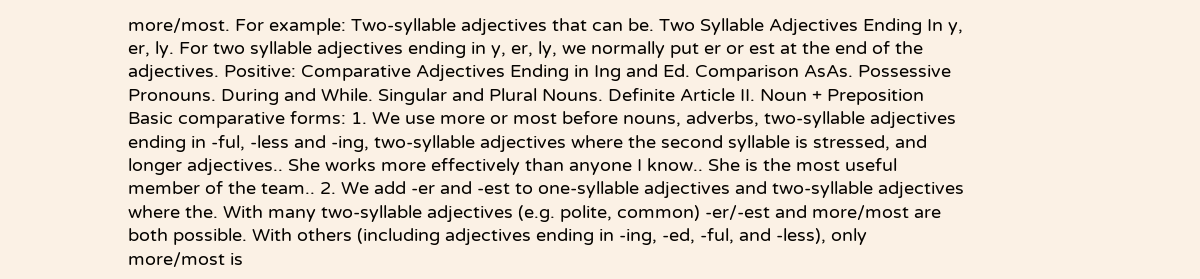more/most. For example: Two-syllable adjectives that can be. Two Syllable Adjectives Ending In y, er, ly. For two syllable adjectives ending in y, er, ly, we normally put er or est at the end of the adjectives. Positive: Comparative Adjectives Ending in Ing and Ed. Comparison AsAs. Possessive Pronouns. During and While. Singular and Plural Nouns. Definite Article II. Noun + Preposition Basic comparative forms: 1. We use more or most before nouns, adverbs, two-syllable adjectives ending in -ful, -less and -ing, two-syllable adjectives where the second syllable is stressed, and longer adjectives.. She works more effectively than anyone I know.. She is the most useful member of the team.. 2. We add -er and -est to one-syllable adjectives and two-syllable adjectives where the. With many two-syllable adjectives (e.g. polite, common) -er/-est and more/most are both possible. With others (including adjectives ending in -ing, -ed, -ful, and -less), only more/most is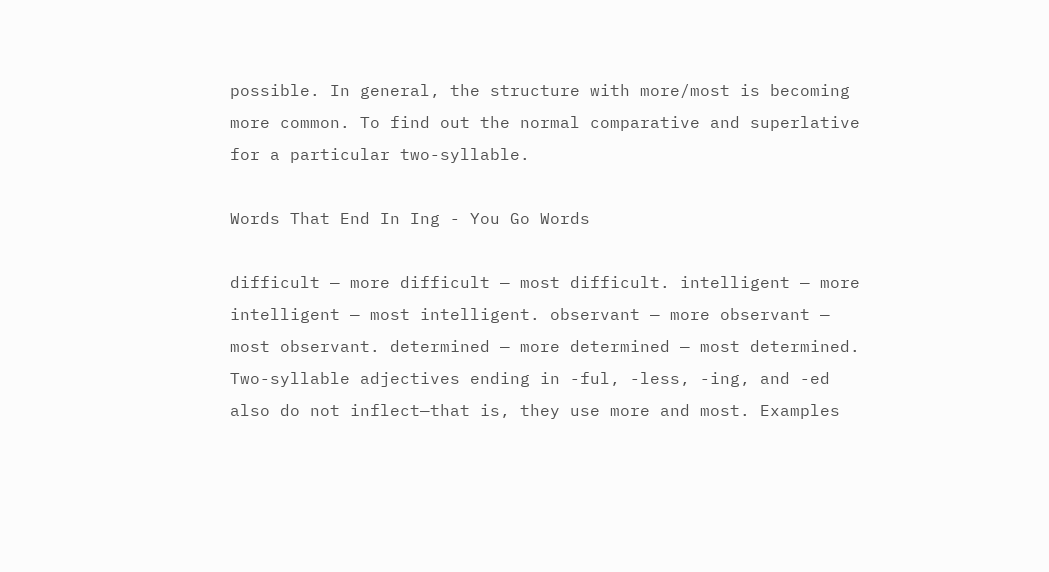possible. In general, the structure with more/most is becoming more common. To find out the normal comparative and superlative for a particular two-syllable.

Words That End In Ing - You Go Words

difficult — more difficult — most difficult. intelligent — more intelligent — most intelligent. observant — more observant — most observant. determined — more determined — most determined. Two-syllable adjectives ending in -ful, -less, -ing, and -ed also do not inflect—that is, they use more and most. Examples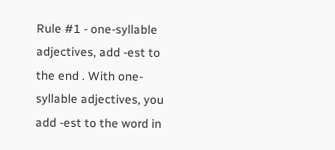Rule #1 - one-syllable adjectives, add -est to the end . With one-syllable adjectives, you add -est to the word in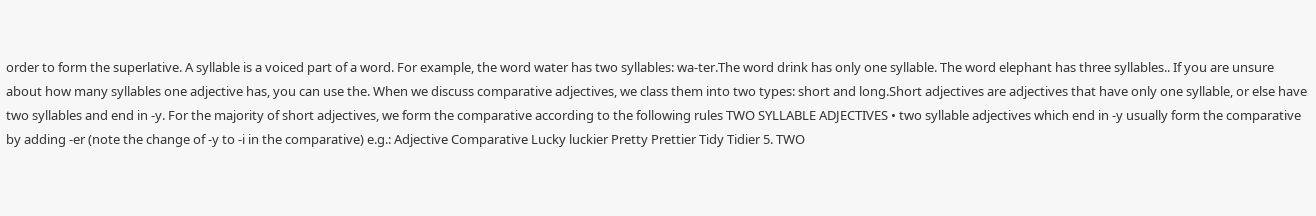order to form the superlative. A syllable is a voiced part of a word. For example, the word water has two syllables: wa-ter.The word drink has only one syllable. The word elephant has three syllables.. If you are unsure about how many syllables one adjective has, you can use the. When we discuss comparative adjectives, we class them into two types: short and long.Short adjectives are adjectives that have only one syllable, or else have two syllables and end in -y. For the majority of short adjectives, we form the comparative according to the following rules TWO SYLLABLE ADJECTIVES • two syllable adjectives which end in -y usually form the comparative by adding -er (note the change of -y to -i in the comparative) e.g.: Adjective Comparative Lucky luckier Pretty Prettier Tidy Tidier 5. TWO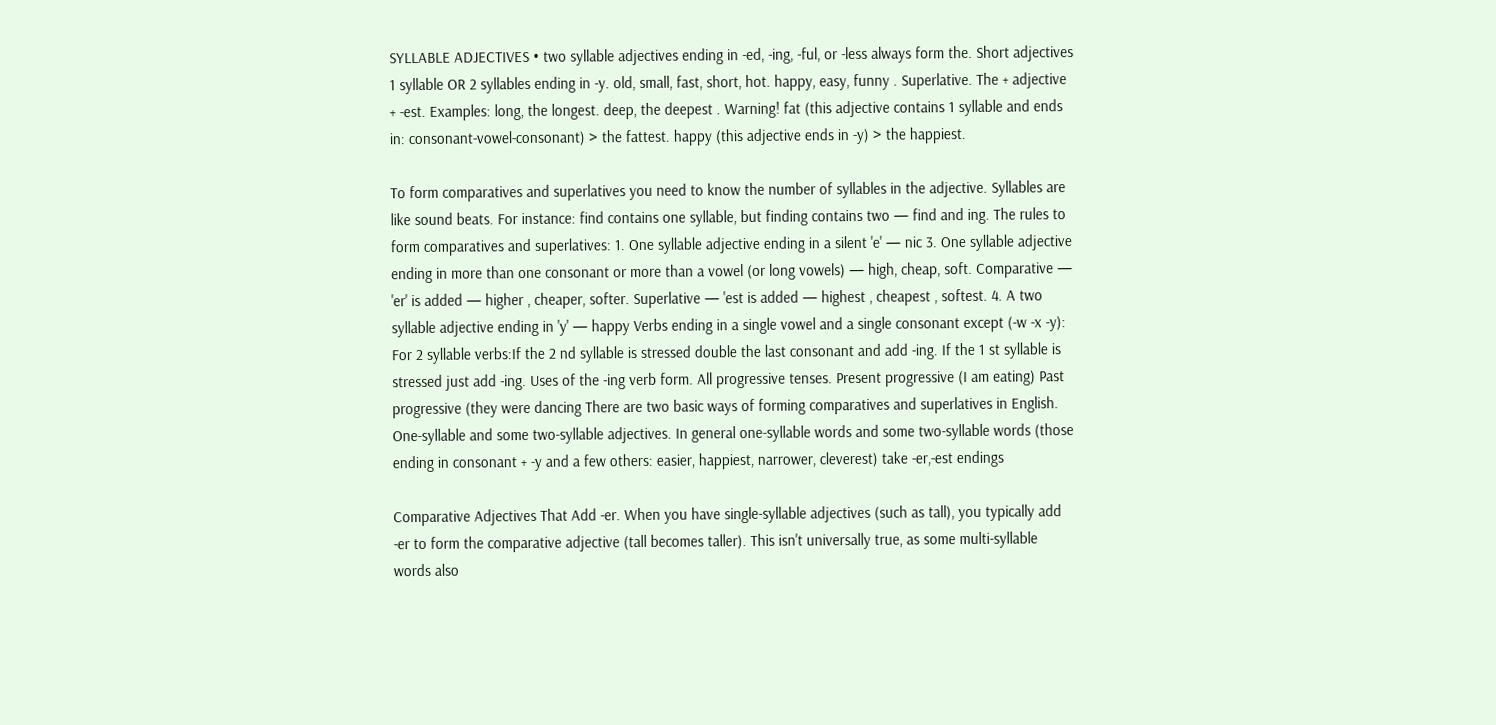SYLLABLE ADJECTIVES • two syllable adjectives ending in -ed, -ing, -ful, or -less always form the. Short adjectives 1 syllable OR 2 syllables ending in -y. old, small, fast, short, hot. happy, easy, funny . Superlative. The + adjective + -est. Examples: long, the longest. deep, the deepest . Warning! fat (this adjective contains 1 syllable and ends in: consonant-vowel-consonant) > the fattest. happy (this adjective ends in -y) > the happiest.

To form comparatives and superlatives you need to know the number of syllables in the adjective. Syllables are like sound beats. For instance: find contains one syllable, but finding contains two — find and ing. The rules to form comparatives and superlatives: 1. One syllable adjective ending in a silent 'e' — nic 3. One syllable adjective ending in more than one consonant or more than a vowel (or long vowels) — high, cheap, soft. Comparative — 'er' is added — higher , cheaper, softer. Superlative — 'est is added — highest , cheapest , softest. 4. A two syllable adjective ending in 'y' — happy Verbs ending in a single vowel and a single consonant except (-w -x -y): For 2 syllable verbs:If the 2 nd syllable is stressed double the last consonant and add -ing. If the 1 st syllable is stressed just add -ing. Uses of the -ing verb form. All progressive tenses. Present progressive (I am eating) Past progressive (they were dancing There are two basic ways of forming comparatives and superlatives in English. One-syllable and some two-syllable adjectives. In general one-syllable words and some two-syllable words (those ending in consonant + -y and a few others: easier, happiest, narrower, cleverest) take -er,-est endings

Comparative Adjectives That Add -er. When you have single-syllable adjectives (such as tall), you typically add -er to form the comparative adjective (tall becomes taller). This isn't universally true, as some multi-syllable words also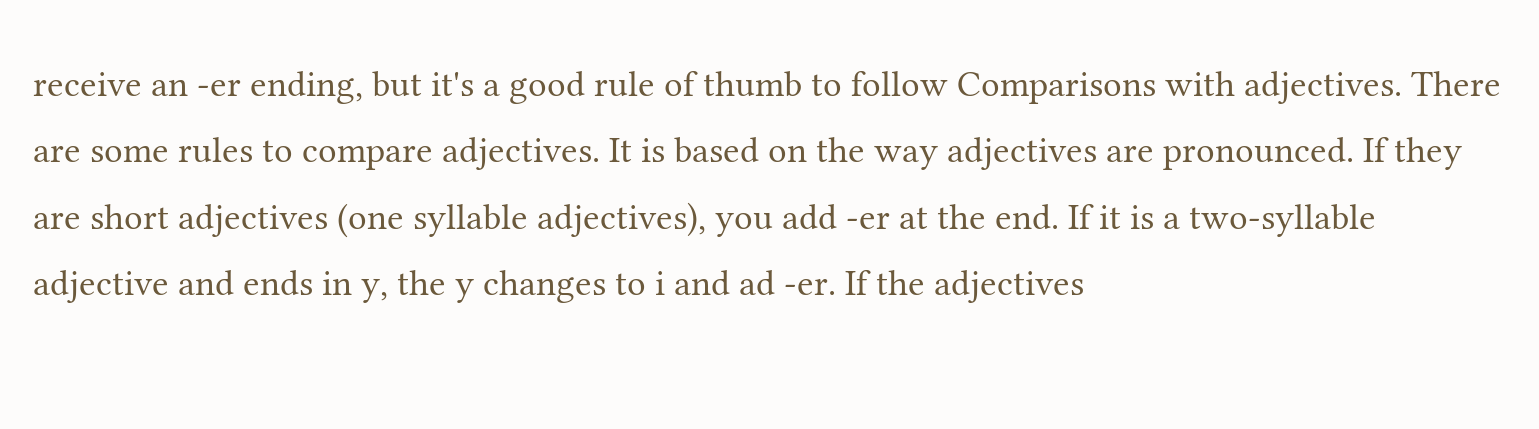receive an -er ending, but it's a good rule of thumb to follow Comparisons with adjectives. There are some rules to compare adjectives. It is based on the way adjectives are pronounced. If they are short adjectives (one syllable adjectives), you add -er at the end. If it is a two-syllable adjective and ends in y, the y changes to i and ad -er. If the adjectives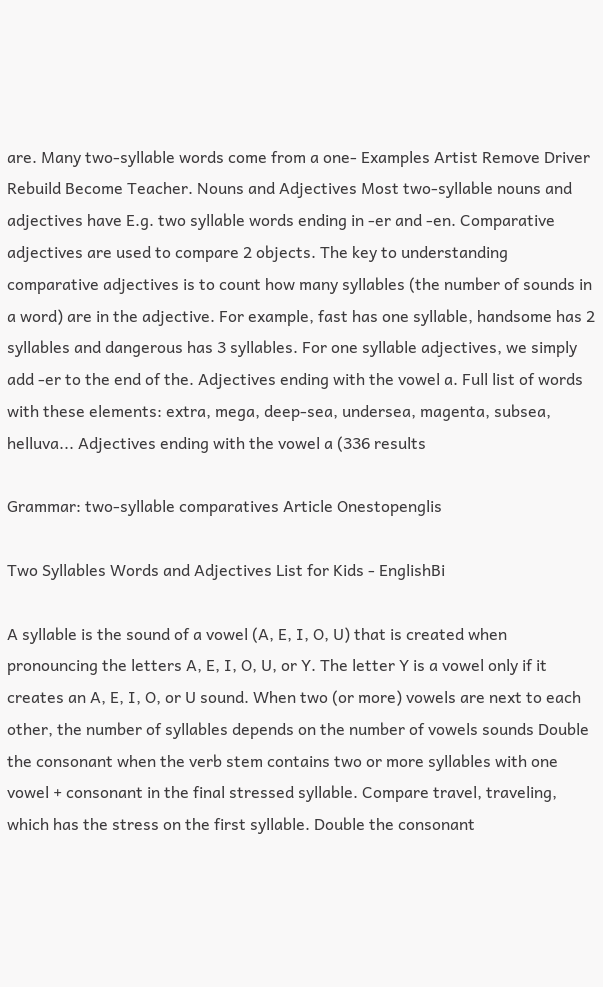are. Many two‐syllable words come from a one‐ Examples Artist Remove Driver Rebuild Become Teacher. Nouns and Adjectives Most two‐syllable nouns and adjectives have E.g. two syllable words ending in -er and -en. Comparative adjectives are used to compare 2 objects. The key to understanding comparative adjectives is to count how many syllables (the number of sounds in a word) are in the adjective. For example, fast has one syllable, handsome has 2 syllables and dangerous has 3 syllables. For one syllable adjectives, we simply add -er to the end of the. Adjectives ending with the vowel a. Full list of words with these elements: extra, mega, deep-sea, undersea, magenta, subsea, helluva... Adjectives ending with the vowel a (336 results

Grammar: two-syllable comparatives Article Onestopenglis

Two Syllables Words and Adjectives List for Kids - EnglishBi

A syllable is the sound of a vowel (A, E, I, O, U) that is created when pronouncing the letters A, E, I, O, U, or Y. The letter Y is a vowel only if it creates an A, E, I, O, or U sound. When two (or more) vowels are next to each other, the number of syllables depends on the number of vowels sounds Double the consonant when the verb stem contains two or more syllables with one vowel + consonant in the final stressed syllable. Compare travel, traveling, which has the stress on the first syllable. Double the consonant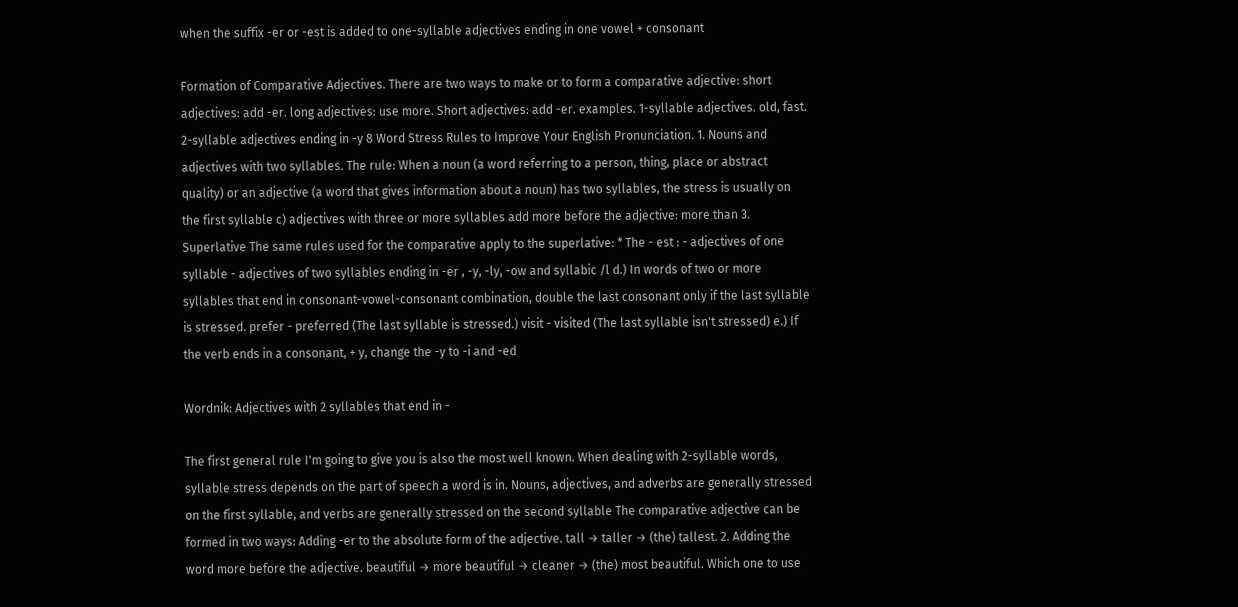when the suffix -er or -est is added to one-syllable adjectives ending in one vowel + consonant

Formation of Comparative Adjectives. There are two ways to make or to form a comparative adjective: short adjectives: add -er. long adjectives: use more. Short adjectives: add -er. examples. 1-syllable adjectives. old, fast. 2-syllable adjectives ending in -y 8 Word Stress Rules to Improve Your English Pronunciation. 1. Nouns and adjectives with two syllables. The rule: When a noun (a word referring to a person, thing, place or abstract quality) or an adjective (a word that gives information about a noun) has two syllables, the stress is usually on the first syllable c) adjectives with three or more syllables add more before the adjective: more than 3. Superlative The same rules used for the comparative apply to the superlative: * The - est : - adjectives of one syllable - adjectives of two syllables ending in -er , -y, -ly, -ow and syllabic /l d.) In words of two or more syllables that end in consonant-vowel-consonant combination, double the last consonant only if the last syllable is stressed. prefer - preferred (The last syllable is stressed.) visit - visited (The last syllable isn't stressed) e.) If the verb ends in a consonant, + y, change the -y to -i and -ed

Wordnik: Adjectives with 2 syllables that end in -

The first general rule I'm going to give you is also the most well known. When dealing with 2-syllable words, syllable stress depends on the part of speech a word is in. Nouns, adjectives, and adverbs are generally stressed on the first syllable, and verbs are generally stressed on the second syllable The comparative adjective can be formed in two ways: Adding -er to the absolute form of the adjective. tall → taller → (the) tallest. 2. Adding the word more before the adjective. beautiful → more beautiful → cleaner → (the) most beautiful. Which one to use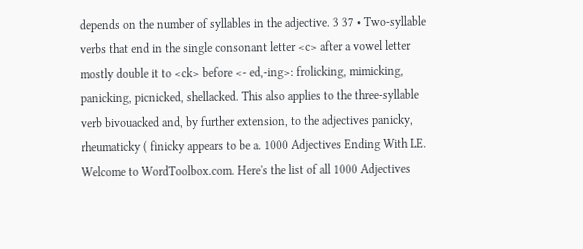depends on the number of syllables in the adjective. 3 37 • Two-syllable verbs that end in the single consonant letter <c> after a vowel letter mostly double it to <ck> before <- ed,-ing>: frolicking, mimicking, panicking, picnicked, shellacked. This also applies to the three-syllable verb bivouacked and, by further extension, to the adjectives panicky, rheumaticky ( finicky appears to be a. 1000 Adjectives Ending With LE. Welcome to WordToolbox.com. Here's the list of all 1000 Adjectives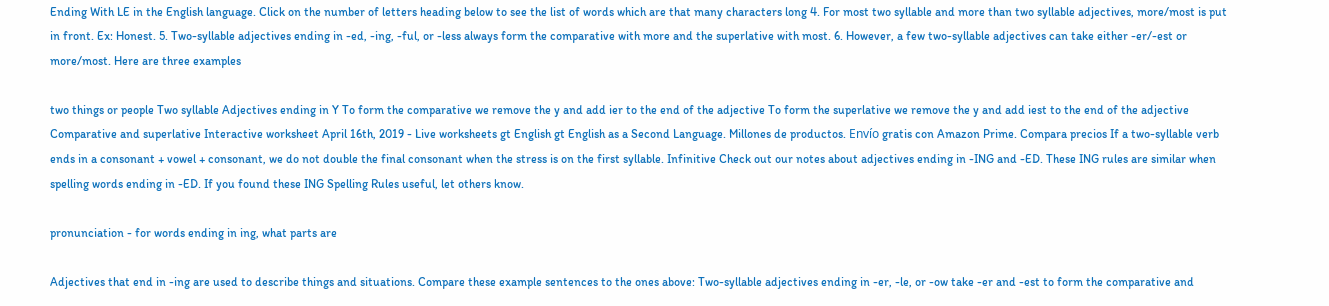Ending With LE in the English language. Click on the number of letters heading below to see the list of words which are that many characters long 4. For most two syllable and more than two syllable adjectives, more/most is put in front. Ex: Honest. 5. Two-syllable adjectives ending in -ed, -ing, -ful, or -less always form the comparative with more and the superlative with most. 6. However, a few two-syllable adjectives can take either -er/-est or more/most. Here are three examples

two things or people Two syllable Adjectives ending in Y To form the comparative we remove the y and add ier to the end of the adjective To form the superlative we remove the y and add iest to the end of the adjective Comparative and superlative Interactive worksheet April 16th, 2019 - Live worksheets gt English gt English as a Second Language. Millones de productos. Envío gratis con Amazon Prime. Compara precios If a two-syllable verb ends in a consonant + vowel + consonant, we do not double the final consonant when the stress is on the first syllable. Infinitive Check out our notes about adjectives ending in -ING and -ED. These ING rules are similar when spelling words ending in -ED. If you found these ING Spelling Rules useful, let others know.

pronunciation - for words ending in ing, what parts are

Adjectives that end in -ing are used to describe things and situations. Compare these example sentences to the ones above: Two-syllable adjectives ending in -er, -le, or -ow take -er and -est to form the comparative and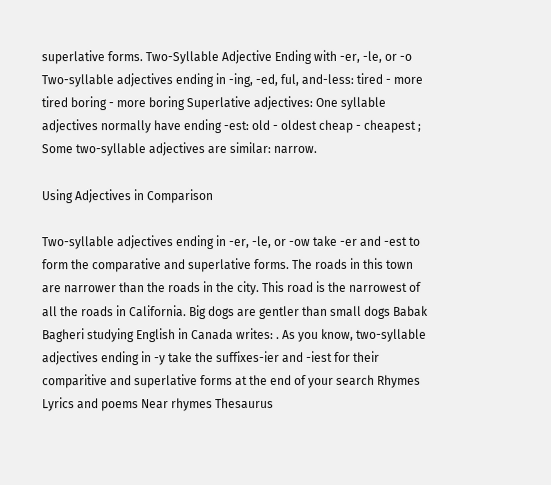superlative forms. Two-Syllable Adjective Ending with -er, -le, or -o Two-syllable adjectives ending in -ing, -ed, ful, and-less: tired - more tired boring - more boring Superlative adjectives: One syllable adjectives normally have ending -est: old - oldest cheap - cheapest ; Some two-syllable adjectives are similar: narrow.

Using Adjectives in Comparison

Two-syllable adjectives ending in -er, -le, or -ow take -er and -est to form the comparative and superlative forms. The roads in this town are narrower than the roads in the city. This road is the narrowest of all the roads in California. Big dogs are gentler than small dogs Babak Bagheri studying English in Canada writes: . As you know, two-syllable adjectives ending in -y take the suffixes-ier and -iest for their comparitive and superlative forms at the end of your search Rhymes Lyrics and poems Near rhymes Thesaurus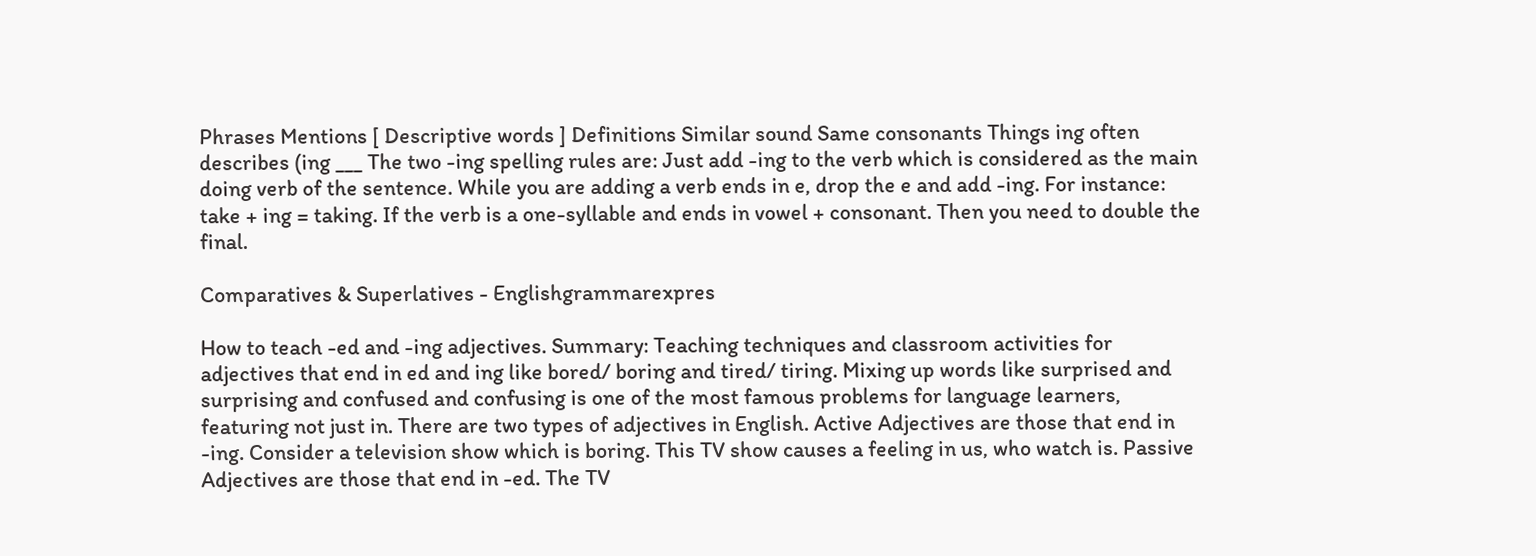Phrases Mentions [ Descriptive words ] Definitions Similar sound Same consonants Things ing often describes (ing ___ The two -ing spelling rules are: Just add -ing to the verb which is considered as the main doing verb of the sentence. While you are adding a verb ends in e, drop the e and add -ing. For instance: take + ing = taking. If the verb is a one-syllable and ends in vowel + consonant. Then you need to double the final.

Comparatives & Superlatives - Englishgrammarexpres

How to teach -ed and -ing adjectives. Summary: Teaching techniques and classroom activities for adjectives that end in ed and ing like bored/ boring and tired/ tiring. Mixing up words like surprised and surprising and confused and confusing is one of the most famous problems for language learners, featuring not just in. There are two types of adjectives in English. Active Adjectives are those that end in -ing. Consider a television show which is boring. This TV show causes a feeling in us, who watch is. Passive Adjectives are those that end in -ed. The TV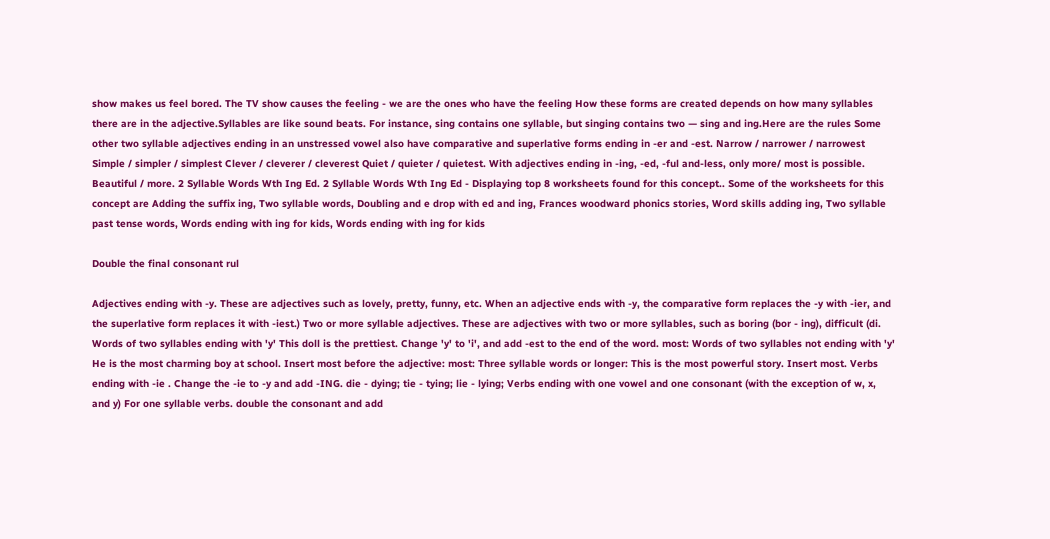show makes us feel bored. The TV show causes the feeling - we are the ones who have the feeling How these forms are created depends on how many syllables there are in the adjective.Syllables are like sound beats. For instance, sing contains one syllable, but singing contains two — sing and ing.Here are the rules Some other two syllable adjectives ending in an unstressed vowel also have comparative and superlative forms ending in -er and -est. Narrow / narrower / narrowest Simple / simpler / simplest Clever / cleverer / cleverest Quiet / quieter / quietest. With adjectives ending in -ing, -ed, -ful and-less, only more/ most is possible. Beautiful / more. 2 Syllable Words Wth Ing Ed. 2 Syllable Words Wth Ing Ed - Displaying top 8 worksheets found for this concept.. Some of the worksheets for this concept are Adding the suffix ing, Two syllable words, Doubling and e drop with ed and ing, Frances woodward phonics stories, Word skills adding ing, Two syllable past tense words, Words ending with ing for kids, Words ending with ing for kids

Double the final consonant rul

Adjectives ending with -y. These are adjectives such as lovely, pretty, funny, etc. When an adjective ends with -y, the comparative form replaces the -y with -ier, and the superlative form replaces it with -iest.) Two or more syllable adjectives. These are adjectives with two or more syllables, such as boring (bor - ing), difficult (di. Words of two syllables ending with 'y' This doll is the prettiest. Change 'y' to 'i', and add -est to the end of the word. most: Words of two syllables not ending with 'y' He is the most charming boy at school. Insert most before the adjective: most: Three syllable words or longer: This is the most powerful story. Insert most. Verbs ending with -ie . Change the -ie to -y and add -ING. die - dying; tie - tying; lie - lying; Verbs ending with one vowel and one consonant (with the exception of w, x, and y) For one syllable verbs. double the consonant and add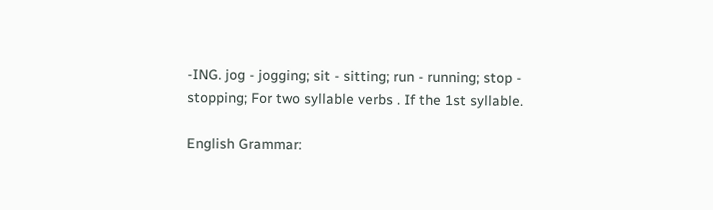-ING. jog - jogging; sit - sitting; run - running; stop - stopping; For two syllable verbs . If the 1st syllable.

English Grammar: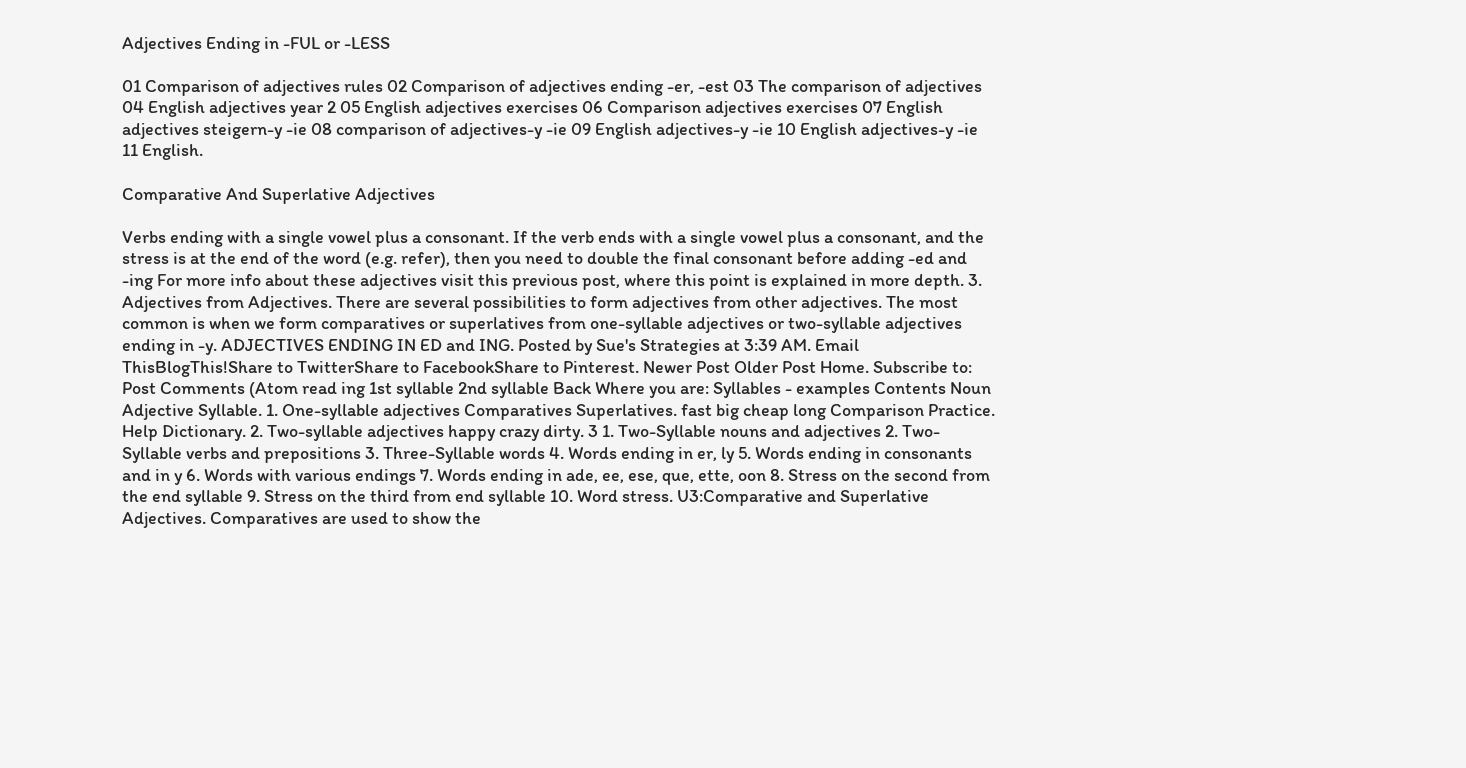Adjectives Ending in -FUL or -LESS

01 Comparison of adjectives rules 02 Comparison of adjectives ending -er, -est 03 The comparison of adjectives 04 English adjectives year 2 05 English adjectives exercises 06 Comparison adjectives exercises 07 English adjectives steigern-y -ie 08 comparison of adjectives-y -ie 09 English adjectives-y -ie 10 English adjectives-y -ie 11 English.

Comparative And Superlative Adjectives

Verbs ending with a single vowel plus a consonant. If the verb ends with a single vowel plus a consonant, and the stress is at the end of the word (e.g. refer), then you need to double the final consonant before adding -ed and -ing For more info about these adjectives visit this previous post, where this point is explained in more depth. 3. Adjectives from Adjectives. There are several possibilities to form adjectives from other adjectives. The most common is when we form comparatives or superlatives from one-syllable adjectives or two-syllable adjectives ending in -y. ADJECTIVES ENDING IN ED and ING. Posted by Sue's Strategies at 3:39 AM. Email ThisBlogThis!Share to TwitterShare to FacebookShare to Pinterest. Newer Post Older Post Home. Subscribe to: Post Comments (Atom read ing 1st syllable 2nd syllable Back Where you are: Syllables - examples Contents Noun Adjective Syllable. 1. One-syllable adjectives Comparatives Superlatives. fast big cheap long Comparison Practice. Help Dictionary. 2. Two-syllable adjectives happy crazy dirty. 3 1. Two-Syllable nouns and adjectives 2. Two-Syllable verbs and prepositions 3. Three-Syllable words 4. Words ending in er, ly 5. Words ending in consonants and in y 6. Words with various endings 7. Words ending in ade, ee, ese, que, ette, oon 8. Stress on the second from the end syllable 9. Stress on the third from end syllable 10. Word stress. U3:Comparative and Superlative Adjectives. Comparatives are used to show the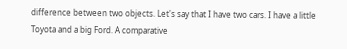difference between two objects. Let's say that I have two cars. I have a little Toyota and a big Ford. A comparative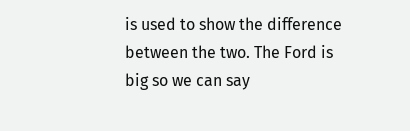is used to show the difference between the two. The Ford is big so we can say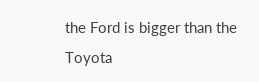the Ford is bigger than the Toyota